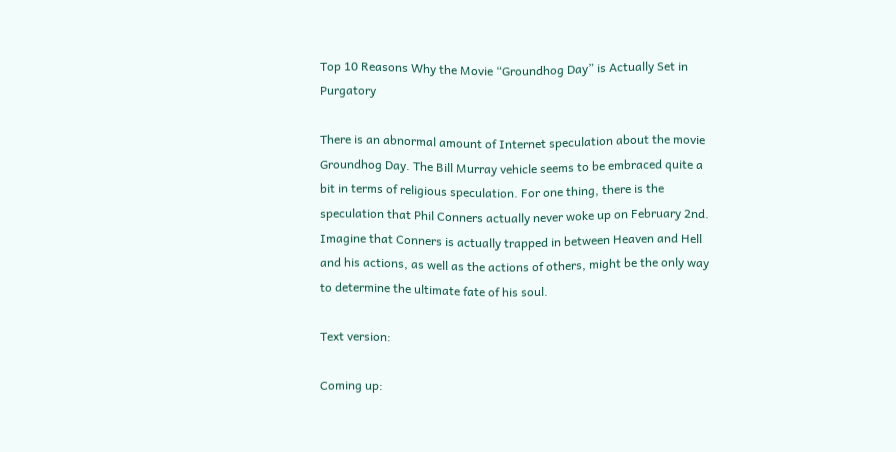Top 10 Reasons Why the Movie “Groundhog Day” is Actually Set in Purgatory

There is an abnormal amount of Internet speculation about the movie Groundhog Day. The Bill Murray vehicle seems to be embraced quite a bit in terms of religious speculation. For one thing, there is the speculation that Phil Conners actually never woke up on February 2nd. Imagine that Conners is actually trapped in between Heaven and Hell and his actions, as well as the actions of others, might be the only way to determine the ultimate fate of his soul.

Text version:

Coming up: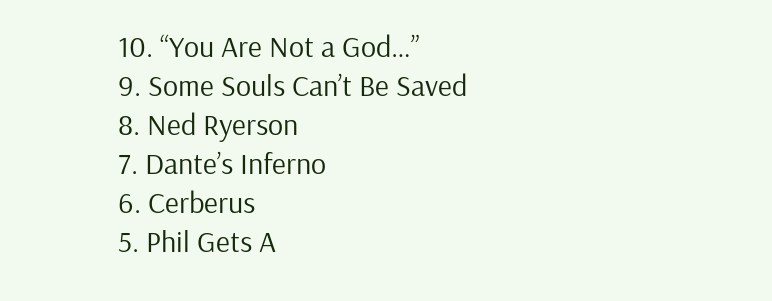10. “You Are Not a God…”
9. Some Souls Can’t Be Saved
8. Ned Ryerson
7. Dante’s Inferno
6. Cerberus
5. Phil Gets A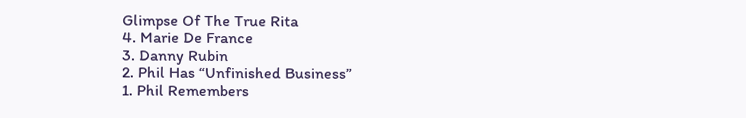Glimpse Of The True Rita
4. Marie De France
3. Danny Rubin
2. Phil Has “Unfinished Business”
1. Phil Remembers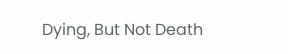Dying, But Not Death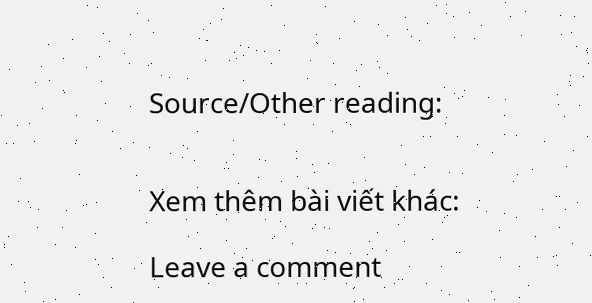Source/Other reading:


Xem thêm bài viết khác:

Leave a comment